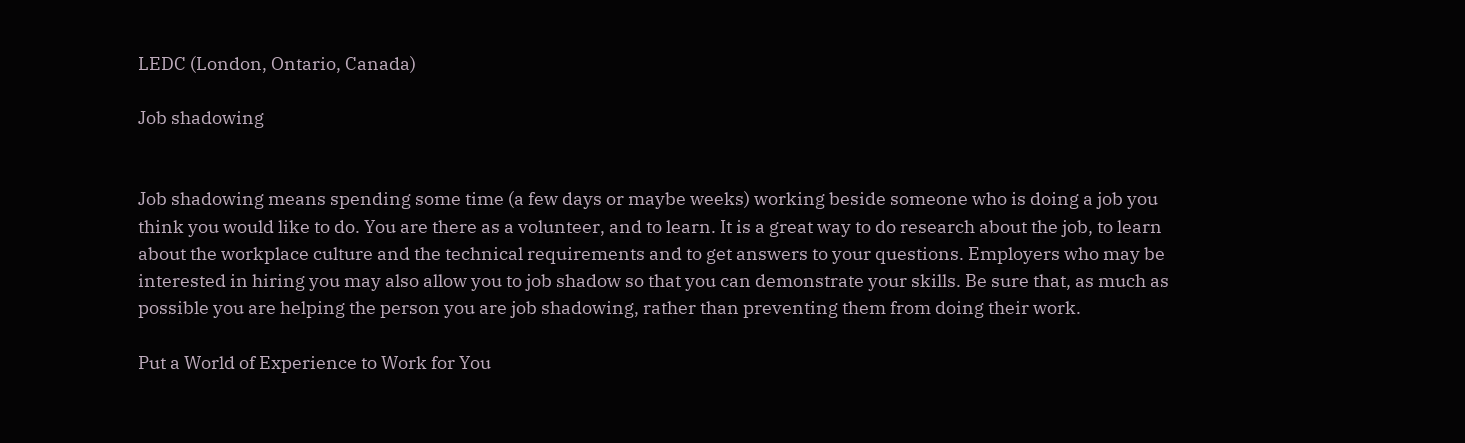LEDC (London, Ontario, Canada)

Job shadowing


Job shadowing means spending some time (a few days or maybe weeks) working beside someone who is doing a job you think you would like to do. You are there as a volunteer, and to learn. It is a great way to do research about the job, to learn about the workplace culture and the technical requirements and to get answers to your questions. Employers who may be interested in hiring you may also allow you to job shadow so that you can demonstrate your skills. Be sure that, as much as possible you are helping the person you are job shadowing, rather than preventing them from doing their work.

Put a World of Experience to Work for You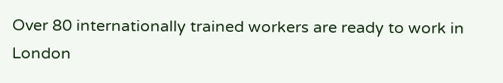Over 80 internationally trained workers are ready to work in London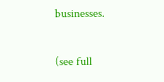businesses.

(see full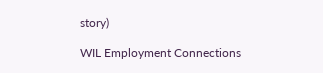story)

WIL Employment Connections